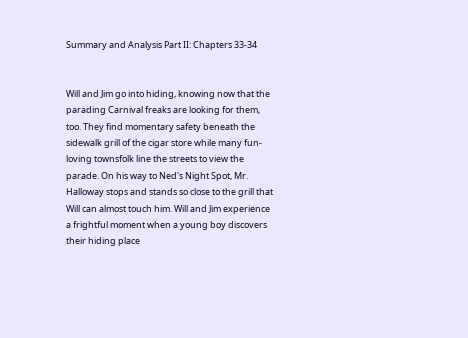Summary and Analysis Part II: Chapters 33-34


Will and Jim go into hiding, knowing now that the parading Carnival freaks are looking for them, too. They find momentary safety beneath the sidewalk grill of the cigar store while many fun-loving townsfolk line the streets to view the parade. On his way to Ned's Night Spot, Mr. Halloway stops and stands so close to the grill that Will can almost touch him. Will and Jim experience a frightful moment when a young boy discovers their hiding place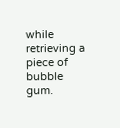while retrieving a piece of bubble gum.